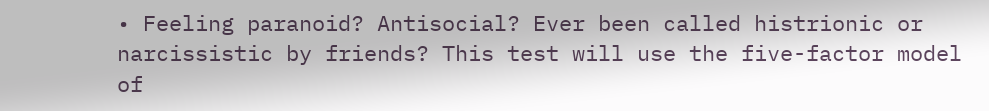• Feeling paranoid? Antisocial? Ever been called histrionic or narcissistic by friends? This test will use the five-factor model of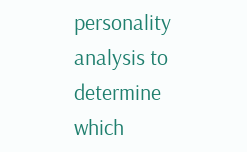personality analysis to determine which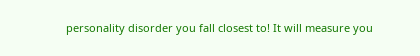personality disorder you fall closest to! It will measure you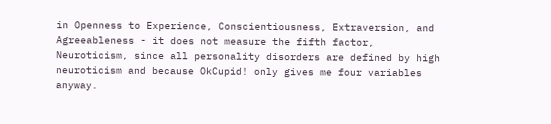in Openness to Experience, Conscientiousness, Extraversion, and Agreeableness - it does not measure the fifth factor, Neuroticism, since all personality disorders are defined by high neuroticism and because OkCupid! only gives me four variables anyway.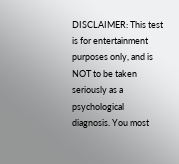DISCLAIMER: This test is for entertainment purposes only, and is NOT to be taken seriously as a psychological diagnosis. You most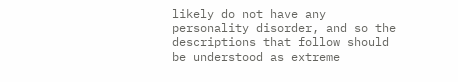likely do not have any personality disorder, and so the descriptions that follow should be understood as extreme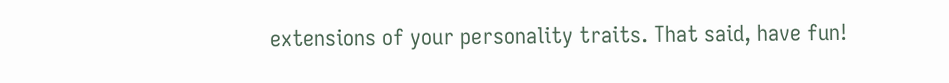extensions of your personality traits. That said, have fun!